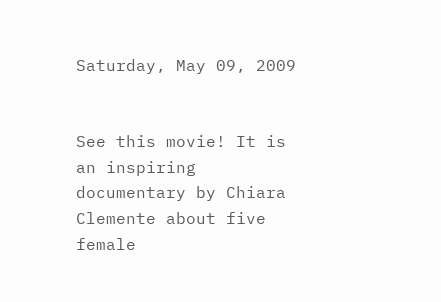Saturday, May 09, 2009


See this movie! It is an inspiring documentary by Chiara Clemente about five female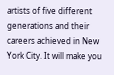artists of five different generations and their careers achieved in New York City. It will make you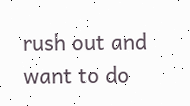rush out and want to do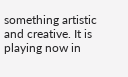something artistic and creative. It is playing now in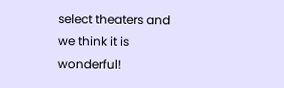select theaters and we think it is wonderful!